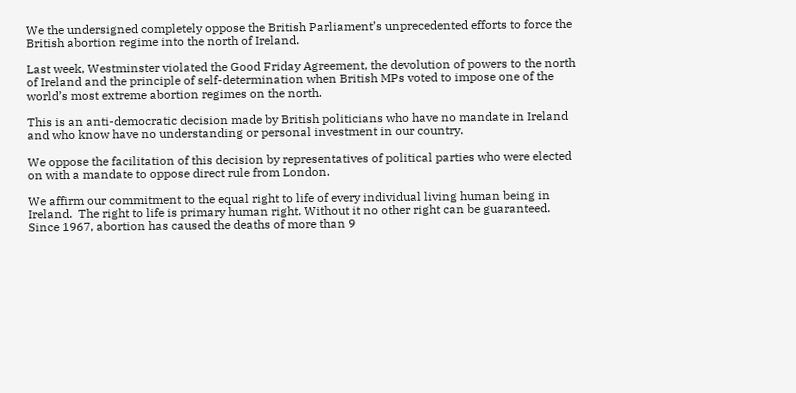We the undersigned completely oppose the British Parliament’s unprecedented efforts to force the British abortion regime into the north of Ireland.

Last week, Westminster violated the Good Friday Agreement, the devolution of powers to the north of Ireland and the principle of self-determination when British MPs voted to impose one of the world’s most extreme abortion regimes on the north.

This is an anti-democratic decision made by British politicians who have no mandate in Ireland and who know have no understanding or personal investment in our country.

We oppose the facilitation of this decision by representatives of political parties who were elected on with a mandate to oppose direct rule from London.

We affirm our commitment to the equal right to life of every individual living human being in Ireland.  The right to life is primary human right. Without it no other right can be guaranteed. Since 1967, abortion has caused the deaths of more than 9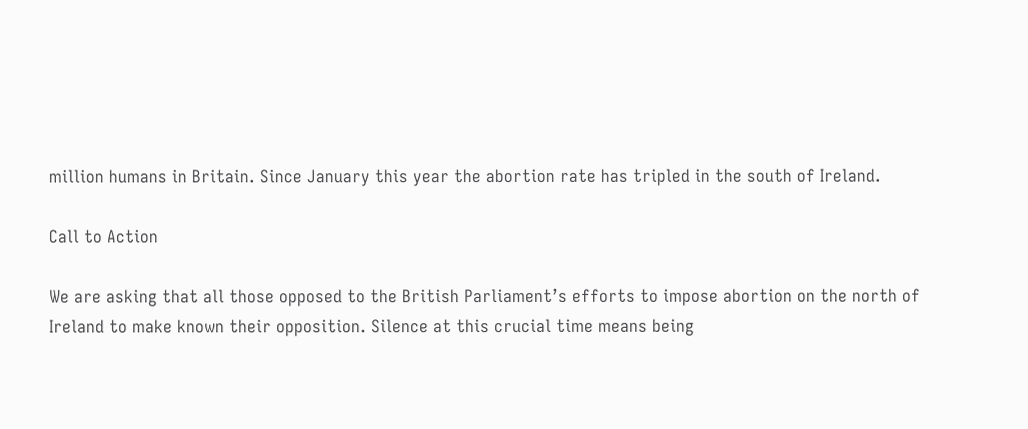million humans in Britain. Since January this year the abortion rate has tripled in the south of Ireland.

Call to Action

We are asking that all those opposed to the British Parliament’s efforts to impose abortion on the north of Ireland to make known their opposition. Silence at this crucial time means being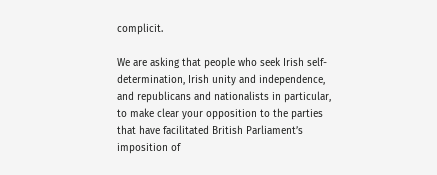complicit.

We are asking that people who seek Irish self-determination, Irish unity and independence, and republicans and nationalists in particular, to make clear your opposition to the parties that have facilitated British Parliament’s imposition of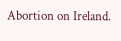Abortion on Ireland.